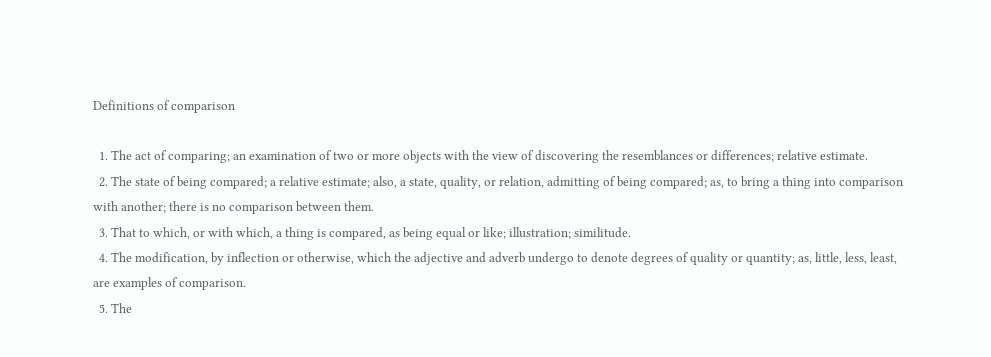Definitions of comparison

  1. The act of comparing; an examination of two or more objects with the view of discovering the resemblances or differences; relative estimate.
  2. The state of being compared; a relative estimate; also, a state, quality, or relation, admitting of being compared; as, to bring a thing into comparison with another; there is no comparison between them.
  3. That to which, or with which, a thing is compared, as being equal or like; illustration; similitude.
  4. The modification, by inflection or otherwise, which the adjective and adverb undergo to denote degrees of quality or quantity; as, little, less, least, are examples of comparison.
  5. The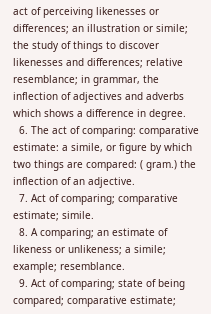act of perceiving likenesses or differences; an illustration or simile; the study of things to discover likenesses and differences; relative resemblance; in grammar, the inflection of adjectives and adverbs which shows a difference in degree.
  6. The act of comparing: comparative estimate: a simile, or figure by which two things are compared: ( gram.) the inflection of an adjective.
  7. Act of comparing; comparative estimate; simile.
  8. A comparing; an estimate of likeness or unlikeness; a simile; example; resemblance.
  9. Act of comparing; state of being compared; comparative estimate;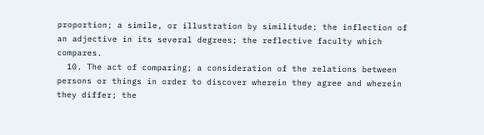proportion; a simile, or illustration by similitude; the inflection of an adjective in its several degrees; the reflective faculty which compares.
  10. The act of comparing; a consideration of the relations between persons or things in order to discover wherein they agree and wherein they differ; the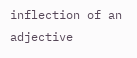inflection of an adjective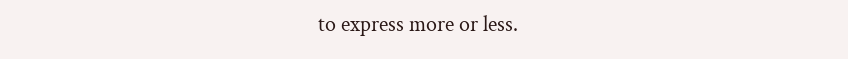to express more or less.